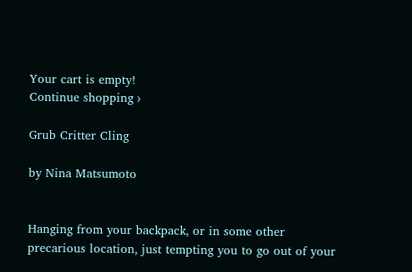Your cart is empty!
Continue shopping ›

Grub Critter Cling

by Nina Matsumoto


Hanging from your backpack, or in some other precarious location, just tempting you to go out of your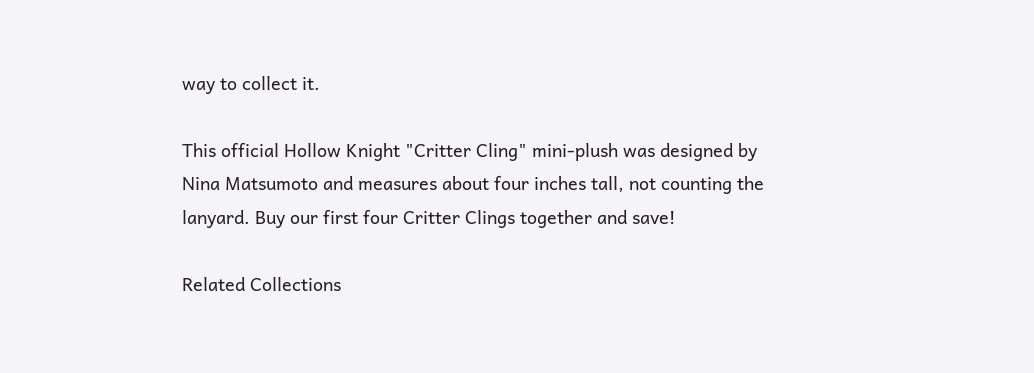way to collect it.

This official Hollow Knight "Critter Cling" mini-plush was designed by Nina Matsumoto and measures about four inches tall, not counting the lanyard. Buy our first four Critter Clings together and save!

Related Collections